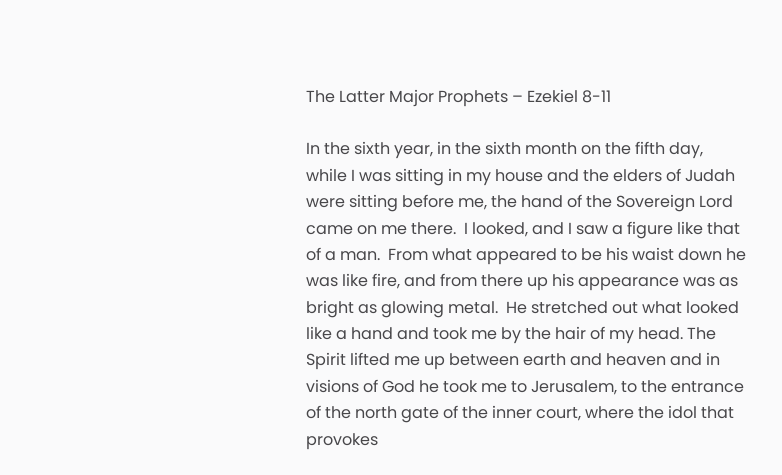The Latter Major Prophets – Ezekiel 8-11

In the sixth year, in the sixth month on the fifth day, while I was sitting in my house and the elders of Judah were sitting before me, the hand of the Sovereign Lord came on me there.  I looked, and I saw a figure like that of a man.  From what appeared to be his waist down he was like fire, and from there up his appearance was as bright as glowing metal.  He stretched out what looked like a hand and took me by the hair of my head. The Spirit lifted me up between earth and heaven and in visions of God he took me to Jerusalem, to the entrance of the north gate of the inner court, where the idol that provokes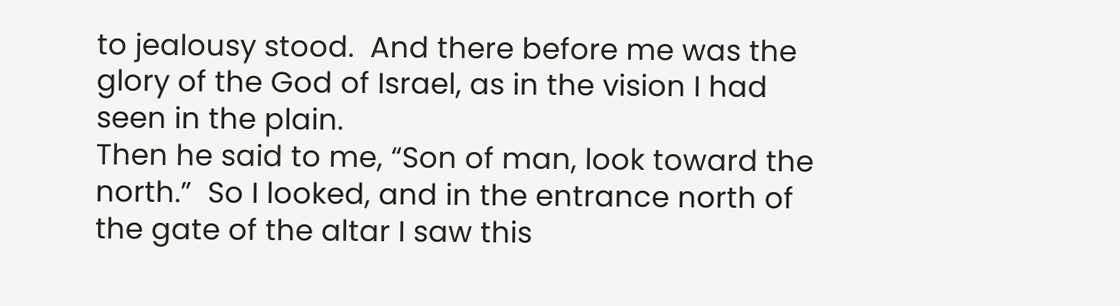to jealousy stood.  And there before me was the glory of the God of Israel, as in the vision I had seen in the plain.
Then he said to me, “Son of man, look toward the north.”  So I looked, and in the entrance north of the gate of the altar I saw this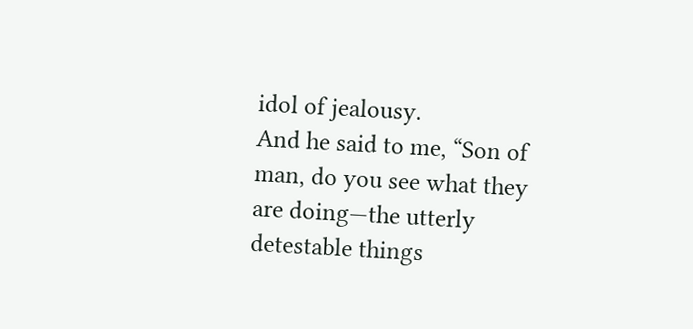idol of jealousy.
And he said to me, “Son of man, do you see what they are doing—the utterly detestable things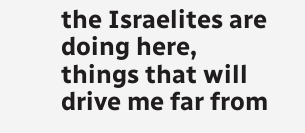the Israelites are doing here, things that will drive me far from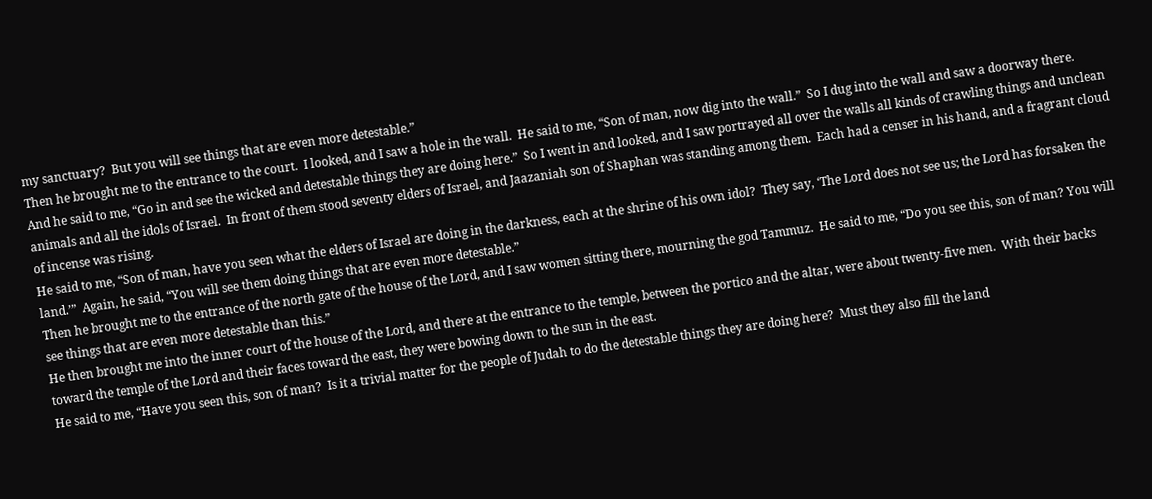my sanctuary?  But you will see things that are even more detestable.”
Then he brought me to the entrance to the court.  I looked, and I saw a hole in the wall.  He said to me, “Son of man, now dig into the wall.”  So I dug into the wall and saw a doorway there.
And he said to me, “Go in and see the wicked and detestable things they are doing here.”  So I went in and looked, and I saw portrayed all over the walls all kinds of crawling things and unclean animals and all the idols of Israel.  In front of them stood seventy elders of Israel, and Jaazaniah son of Shaphan was standing among them.  Each had a censer in his hand, and a fragrant cloud of incense was rising.
He said to me, “Son of man, have you seen what the elders of Israel are doing in the darkness, each at the shrine of his own idol?  They say, ‘The Lord does not see us; the Lord has forsaken the land.’”  Again, he said, “You will see them doing things that are even more detestable.”
Then he brought me to the entrance of the north gate of the house of the Lord, and I saw women sitting there, mourning the god Tammuz.  He said to me, “Do you see this, son of man? You will see things that are even more detestable than this.”
He then brought me into the inner court of the house of the Lord, and there at the entrance to the temple, between the portico and the altar, were about twenty-five men.  With their backs toward the temple of the Lord and their faces toward the east, they were bowing down to the sun in the east.
He said to me, “Have you seen this, son of man?  Is it a trivial matter for the people of Judah to do the detestable things they are doing here?  Must they also fill the land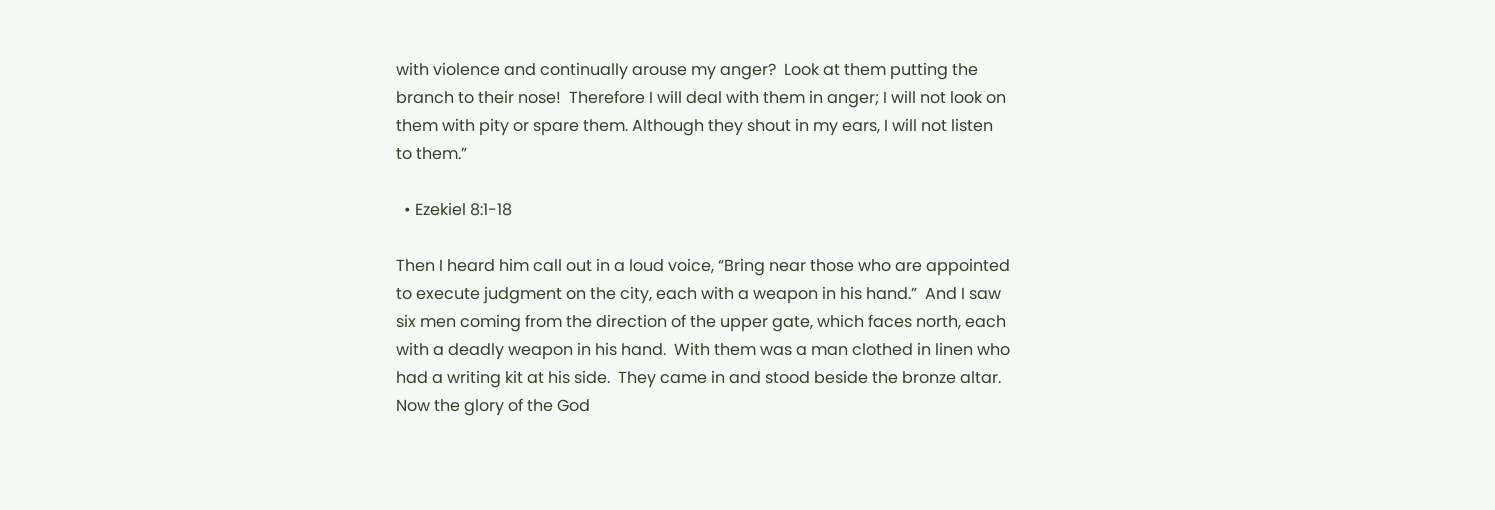with violence and continually arouse my anger?  Look at them putting the branch to their nose!  Therefore I will deal with them in anger; I will not look on them with pity or spare them. Although they shout in my ears, I will not listen to them.”

  • Ezekiel 8:1-18

Then I heard him call out in a loud voice, “Bring near those who are appointed to execute judgment on the city, each with a weapon in his hand.”  And I saw six men coming from the direction of the upper gate, which faces north, each with a deadly weapon in his hand.  With them was a man clothed in linen who had a writing kit at his side.  They came in and stood beside the bronze altar.
Now the glory of the God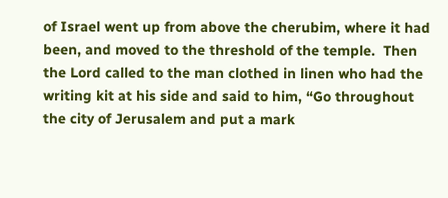of Israel went up from above the cherubim, where it had been, and moved to the threshold of the temple.  Then the Lord called to the man clothed in linen who had the writing kit at his side and said to him, “Go throughout the city of Jerusalem and put a mark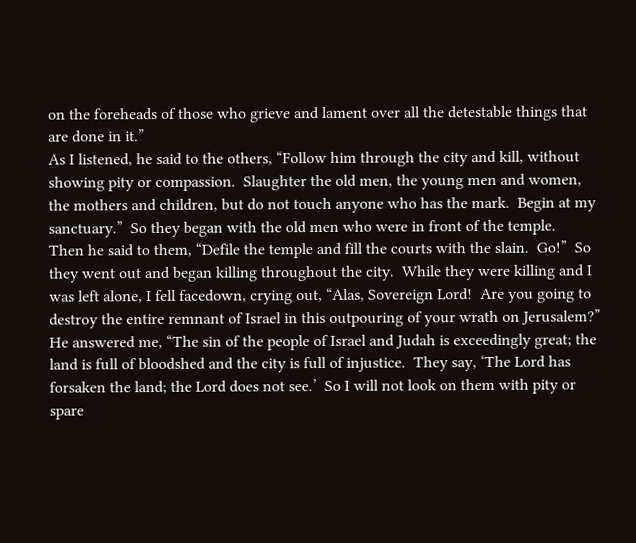on the foreheads of those who grieve and lament over all the detestable things that are done in it.”
As I listened, he said to the others, “Follow him through the city and kill, without showing pity or compassion.  Slaughter the old men, the young men and women, the mothers and children, but do not touch anyone who has the mark.  Begin at my sanctuary.”  So they began with the old men who were in front of the temple.
Then he said to them, “Defile the temple and fill the courts with the slain.  Go!”  So they went out and began killing throughout the city.  While they were killing and I was left alone, I fell facedown, crying out, “Alas, Sovereign Lord!  Are you going to destroy the entire remnant of Israel in this outpouring of your wrath on Jerusalem?”
He answered me, “The sin of the people of Israel and Judah is exceedingly great; the land is full of bloodshed and the city is full of injustice.  They say, ‘The Lord has forsaken the land; the Lord does not see.’  So I will not look on them with pity or spare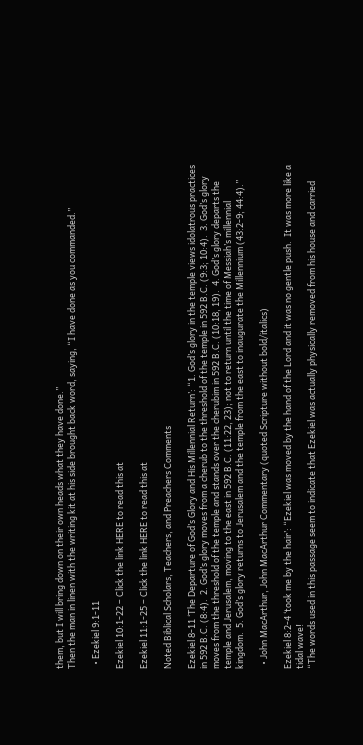them, but I will bring down on their own heads what they have done.”
Then the man in linen with the writing kit at his side brought back word, saying, “I have done as you commanded.”

  • Ezekiel 9:1-11

Ezekiel 10:1-22 – Click the link HERE to read this at

Ezekiel 11:1-25 – Click the link HERE to read this at

Noted Biblical Scholars, Teachers, and Preachers Comments

Ezekiel 8-11 ‘The Departure of God’s Glory and His Millennial Return’: “1. God’s glory in the temple views idolatrous practices in 592 B.C. (8:4).  2. God’s glory moves from a cherub to the threshold of the temple in 592 B.C. (9:3; 10:4).  3. God’s glory moves from the threshold of the temple and stands over the cherubim in 592 B.C. (10:18, 19).  4. God’s glory departs the temple and Jerusalem, moving to the east in 592 B.C. (11:22, 23); not to return until the time of Messiah’s millennial kingdom.  5. God’s glory returns to Jerusalem and the temple from the east to inaugurate the Millennium (43:2-9; 44:4).”

  • John MacArthur, John MacArthur Commentary (quoted Scripture without bold/italics)

Ezekiel 8:2-4 ‘took me by the hair’: “Ezekiel was moved by the hand of the Lord and it was no gentle push.  It was more like a tidal wave!
“The words used in this passage seem to indicate that Ezekiel was actually physically removed from his house and carried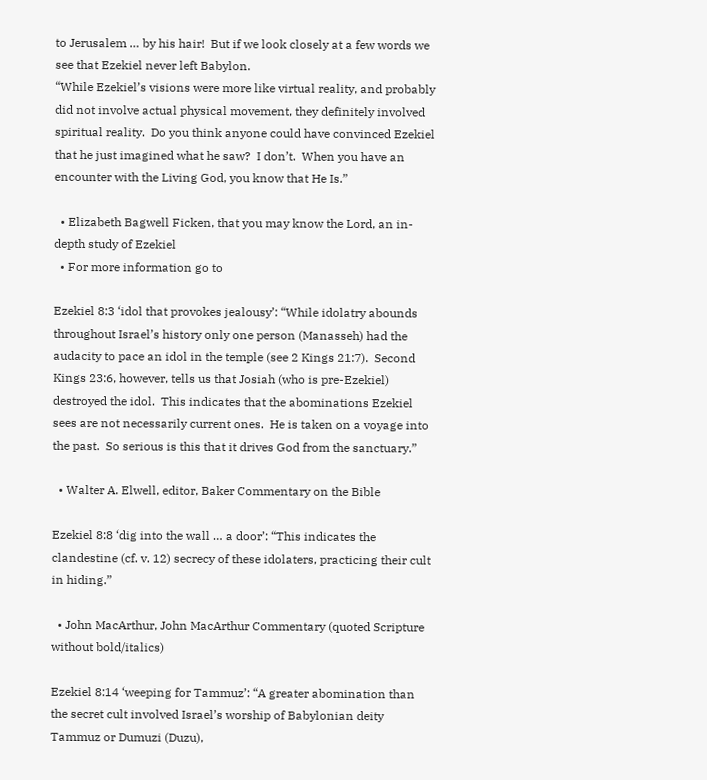to Jerusalem … by his hair!  But if we look closely at a few words we see that Ezekiel never left Babylon.
“While Ezekiel’s visions were more like virtual reality, and probably did not involve actual physical movement, they definitely involved spiritual reality.  Do you think anyone could have convinced Ezekiel that he just imagined what he saw?  I don’t.  When you have an encounter with the Living God, you know that He Is.”

  • Elizabeth Bagwell Ficken, that you may know the Lord, an in-depth study of Ezekiel
  • For more information go to

Ezekiel 8:3 ‘idol that provokes jealousy’: “While idolatry abounds throughout Israel’s history only one person (Manasseh) had the audacity to pace an idol in the temple (see 2 Kings 21:7).  Second Kings 23:6, however, tells us that Josiah (who is pre-Ezekiel) destroyed the idol.  This indicates that the abominations Ezekiel sees are not necessarily current ones.  He is taken on a voyage into the past.  So serious is this that it drives God from the sanctuary.”

  • Walter A. Elwell, editor, Baker Commentary on the Bible

Ezekiel 8:8 ‘dig into the wall … a door’: “This indicates the clandestine (cf. v. 12) secrecy of these idolaters, practicing their cult in hiding.”

  • John MacArthur, John MacArthur Commentary (quoted Scripture without bold/italics)

Ezekiel 8:14 ‘weeping for Tammuz’: “A greater abomination than the secret cult involved Israel’s worship of Babylonian deity Tammuz or Dumuzi (Duzu),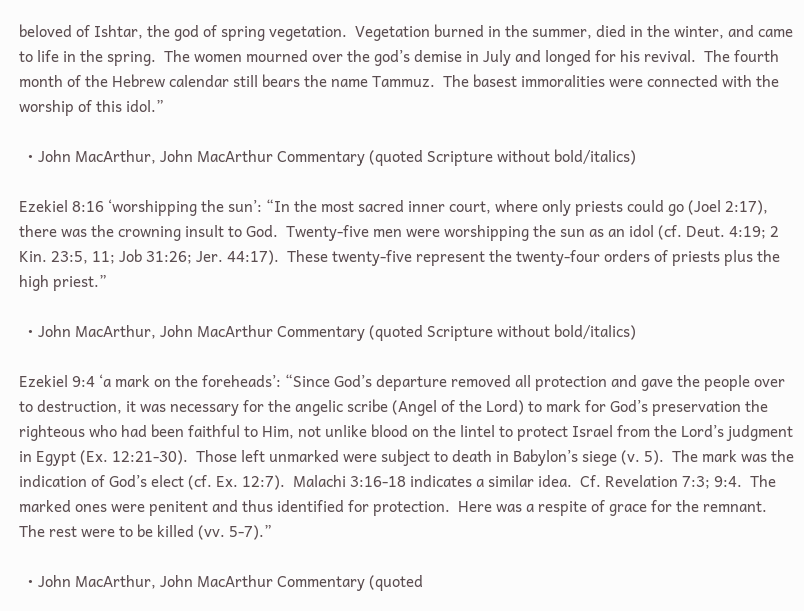beloved of Ishtar, the god of spring vegetation.  Vegetation burned in the summer, died in the winter, and came to life in the spring.  The women mourned over the god’s demise in July and longed for his revival.  The fourth month of the Hebrew calendar still bears the name Tammuz.  The basest immoralities were connected with the worship of this idol.”

  • John MacArthur, John MacArthur Commentary (quoted Scripture without bold/italics)

Ezekiel 8:16 ‘worshipping the sun’: “In the most sacred inner court, where only priests could go (Joel 2:17), there was the crowning insult to God.  Twenty-five men were worshipping the sun as an idol (cf. Deut. 4:19; 2 Kin. 23:5, 11; Job 31:26; Jer. 44:17).  These twenty-five represent the twenty-four orders of priests plus the high priest.”

  • John MacArthur, John MacArthur Commentary (quoted Scripture without bold/italics)

Ezekiel 9:4 ‘a mark on the foreheads’: “Since God’s departure removed all protection and gave the people over to destruction, it was necessary for the angelic scribe (Angel of the Lord) to mark for God’s preservation the righteous who had been faithful to Him, not unlike blood on the lintel to protect Israel from the Lord’s judgment in Egypt (Ex. 12:21-30).  Those left unmarked were subject to death in Babylon’s siege (v. 5).  The mark was the indication of God’s elect (cf. Ex. 12:7).  Malachi 3:16-18 indicates a similar idea.  Cf. Revelation 7:3; 9:4.  The marked ones were penitent and thus identified for protection.  Here was a respite of grace for the remnant.  The rest were to be killed (vv. 5-7).”

  • John MacArthur, John MacArthur Commentary (quoted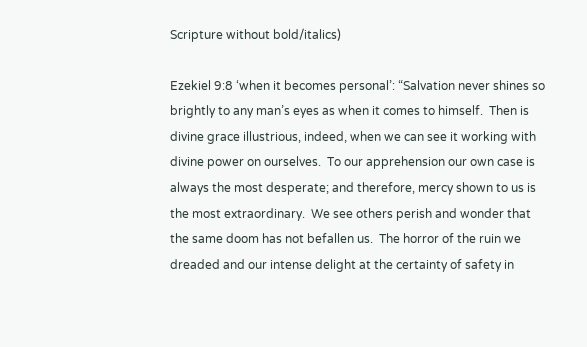Scripture without bold/italics)

Ezekiel 9:8 ‘when it becomes personal’: “Salvation never shines so brightly to any man’s eyes as when it comes to himself.  Then is divine grace illustrious, indeed, when we can see it working with divine power on ourselves.  To our apprehension our own case is always the most desperate; and therefore, mercy shown to us is the most extraordinary.  We see others perish and wonder that the same doom has not befallen us.  The horror of the ruin we dreaded and our intense delight at the certainty of safety in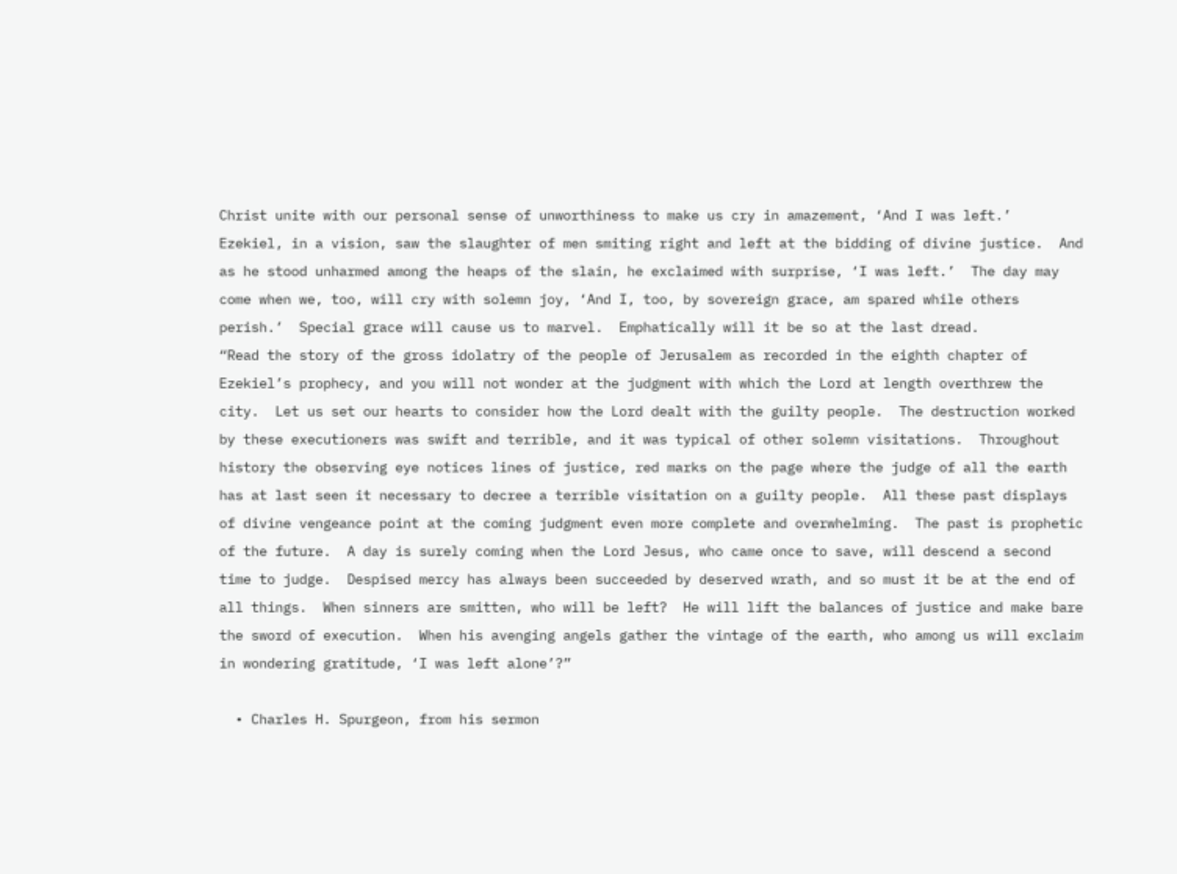Christ unite with our personal sense of unworthiness to make us cry in amazement, ‘And I was left.’
Ezekiel, in a vision, saw the slaughter of men smiting right and left at the bidding of divine justice.  And as he stood unharmed among the heaps of the slain, he exclaimed with surprise, ‘I was left.’  The day may come when we, too, will cry with solemn joy, ‘And I, too, by sovereign grace, am spared while others perish.’  Special grace will cause us to marvel.  Emphatically will it be so at the last dread.
“Read the story of the gross idolatry of the people of Jerusalem as recorded in the eighth chapter of Ezekiel’s prophecy, and you will not wonder at the judgment with which the Lord at length overthrew the city.  Let us set our hearts to consider how the Lord dealt with the guilty people.  The destruction worked by these executioners was swift and terrible, and it was typical of other solemn visitations.  Throughout history the observing eye notices lines of justice, red marks on the page where the judge of all the earth has at last seen it necessary to decree a terrible visitation on a guilty people.  All these past displays of divine vengeance point at the coming judgment even more complete and overwhelming.  The past is prophetic of the future.  A day is surely coming when the Lord Jesus, who came once to save, will descend a second time to judge.  Despised mercy has always been succeeded by deserved wrath, and so must it be at the end of all things.  When sinners are smitten, who will be left?  He will lift the balances of justice and make bare the sword of execution.  When his avenging angels gather the vintage of the earth, who among us will exclaim in wondering gratitude, ‘I was left alone’?”

  • Charles H. Spurgeon, from his sermon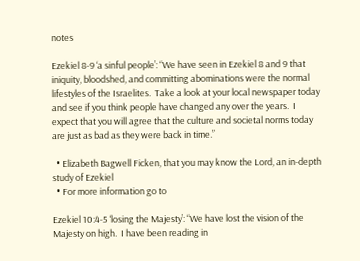notes

Ezekiel 8-9 ‘a sinful people’: “We have seen in Ezekiel 8 and 9 that iniquity, bloodshed, and committing abominations were the normal lifestyles of the Israelites.  Take a look at your local newspaper today and see if you think people have changed any over the years.  I expect that you will agree that the culture and societal norms today are just as bad as they were back in time.”

  • Elizabeth Bagwell Ficken, that you may know the Lord, an in-depth study of Ezekiel
  • For more information go to

Ezekiel 10:4-5 ‘losing the Majesty’: “We have lost the vision of the Majesty on high.  I have been reading in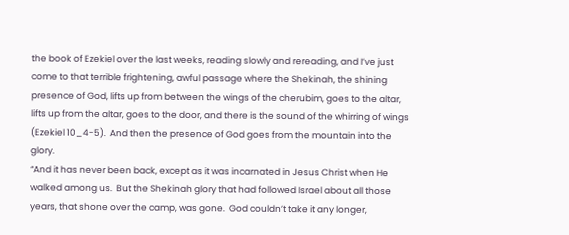the book of Ezekiel over the last weeks, reading slowly and rereading, and I’ve just come to that terrible frightening, awful passage where the Shekinah, the shining presence of God, lifts up from between the wings of the cherubim, goes to the altar, lifts up from the altar, goes to the door, and there is the sound of the whirring of wings (Ezekiel 10_4-5).  And then the presence of God goes from the mountain into the glory.
“And it has never been back, except as it was incarnated in Jesus Christ when He walked among us.  But the Shekinah glory that had followed Israel about all those years, that shone over the camp, was gone.  God couldn’t take it any longer,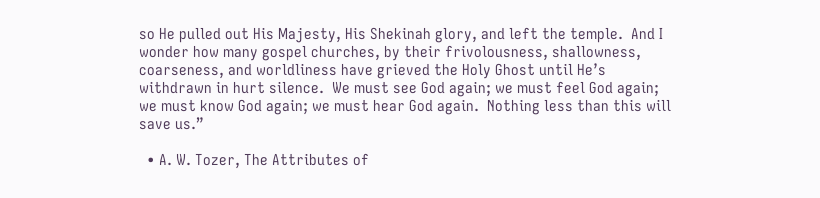so He pulled out His Majesty, His Shekinah glory, and left the temple.  And I wonder how many gospel churches, by their frivolousness, shallowness, coarseness, and worldliness have grieved the Holy Ghost until He’s withdrawn in hurt silence.  We must see God again; we must feel God again; we must know God again; we must hear God again.  Nothing less than this will save us.”

  • A. W. Tozer, The Attributes of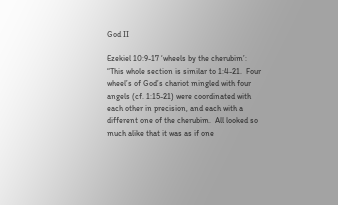God II

Ezekiel 10:9-17 ‘wheels by the cherubim’: “This whole section is similar to 1:4-21.  Four wheel’s of God’s chariot mingled with four angels (cf. 1:15-21) were coordinated with each other in precision, and each with a different one of the cherubim.  All looked so much alike that it was as if one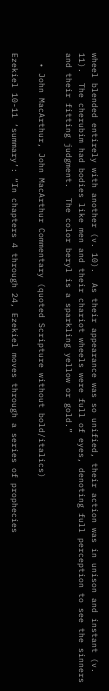wheel blended entirely with another (v. 10).  As their appearance was so unified, their action was in unison and instant (v. 11).  The cherubim had bodies like men and their chariot wheels were full of eyes, denoting full perception to see the sinners and their fitting judgment.  The color beryl is a sparkling yellow or gold.”

  • John MacArthur, John MacArthur Commentary (quoted Scripture without bold/italics)

Ezekiel 10-11 ‘summary’: “In chapters 4 through 24, Ezekiel moves through a series of prophecies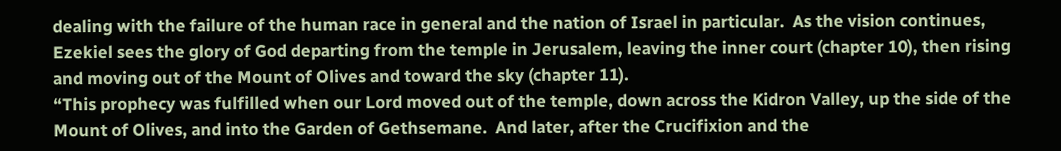dealing with the failure of the human race in general and the nation of Israel in particular.  As the vision continues, Ezekiel sees the glory of God departing from the temple in Jerusalem, leaving the inner court (chapter 10), then rising and moving out of the Mount of Olives and toward the sky (chapter 11).
“This prophecy was fulfilled when our Lord moved out of the temple, down across the Kidron Valley, up the side of the Mount of Olives, and into the Garden of Gethsemane.  And later, after the Crucifixion and the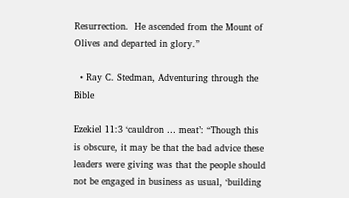Resurrection.  He ascended from the Mount of Olives and departed in glory.”

  • Ray C. Stedman, Adventuring through the Bible

Ezekiel 11:3 ‘cauldron … meat’: “Though this is obscure, it may be that the bad advice these leaders were giving was that the people should not be engaged in business as usual, ‘building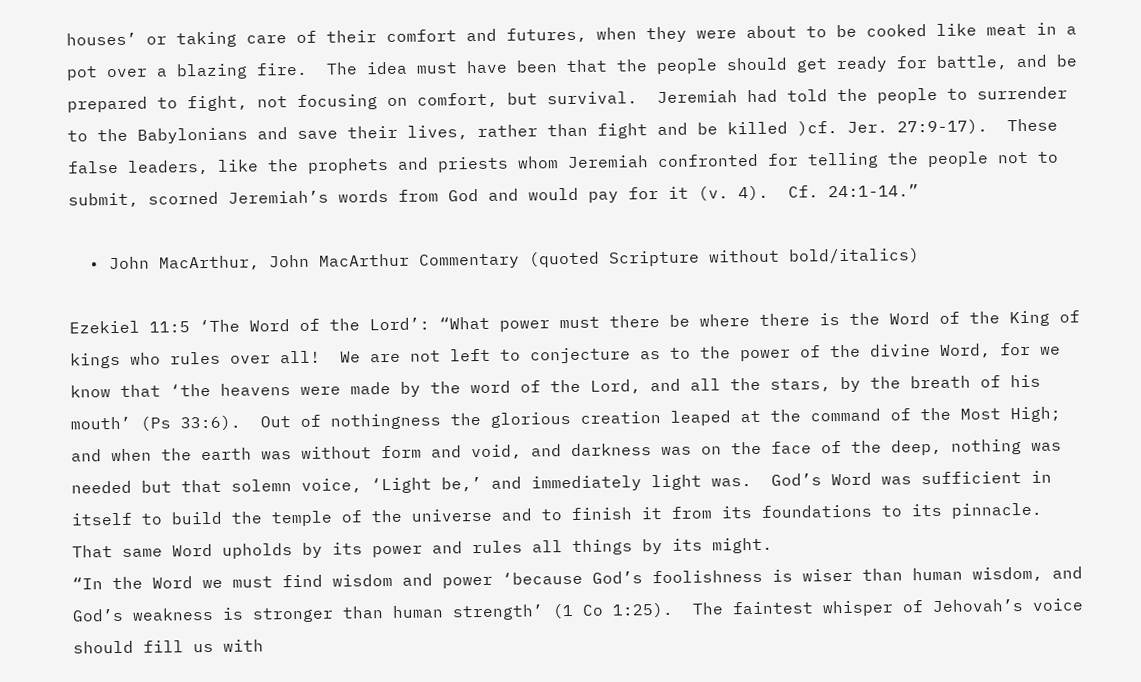houses’ or taking care of their comfort and futures, when they were about to be cooked like meat in a pot over a blazing fire.  The idea must have been that the people should get ready for battle, and be prepared to fight, not focusing on comfort, but survival.  Jeremiah had told the people to surrender to the Babylonians and save their lives, rather than fight and be killed )cf. Jer. 27:9-17).  These false leaders, like the prophets and priests whom Jeremiah confronted for telling the people not to submit, scorned Jeremiah’s words from God and would pay for it (v. 4).  Cf. 24:1-14.”

  • John MacArthur, John MacArthur Commentary (quoted Scripture without bold/italics)

Ezekiel 11:5 ‘The Word of the Lord’: “What power must there be where there is the Word of the King of kings who rules over all!  We are not left to conjecture as to the power of the divine Word, for we know that ‘the heavens were made by the word of the Lord, and all the stars, by the breath of his mouth’ (Ps 33:6).  Out of nothingness the glorious creation leaped at the command of the Most High; and when the earth was without form and void, and darkness was on the face of the deep, nothing was needed but that solemn voice, ‘Light be,’ and immediately light was.  God’s Word was sufficient in itself to build the temple of the universe and to finish it from its foundations to its pinnacle.  That same Word upholds by its power and rules all things by its might.
“In the Word we must find wisdom and power ‘because God’s foolishness is wiser than human wisdom, and God’s weakness is stronger than human strength’ (1 Co 1:25).  The faintest whisper of Jehovah’s voice should fill us with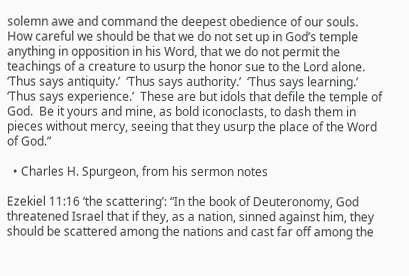solemn awe and command the deepest obedience of our souls.  How careful we should be that we do not set up in God’s temple anything in opposition in his Word, that we do not permit the teachings of a creature to usurp the honor sue to the Lord alone.  ‘Thus says antiquity.’  ‘Thus says authority.’  ‘Thus says learning.’  ‘Thus says experience.’  These are but idols that defile the temple of God.  Be it yours and mine, as bold iconoclasts, to dash them in pieces without mercy, seeing that they usurp the place of the Word of God.”

  • Charles H. Spurgeon, from his sermon notes

Ezekiel 11:16 ‘the scattering’: “In the book of Deuteronomy, God threatened Israel that if they, as a nation, sinned against him, they should be scattered among the nations and cast far off among the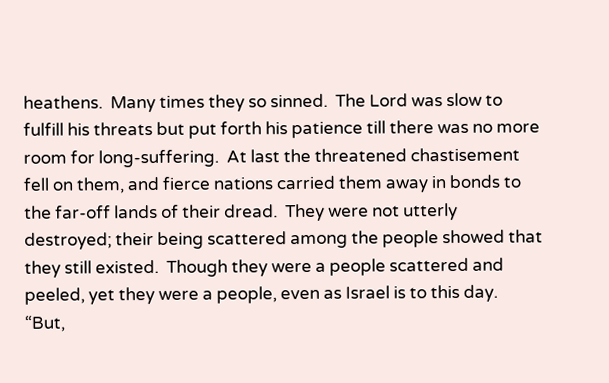heathens.  Many times they so sinned.  The Lord was slow to fulfill his threats but put forth his patience till there was no more room for long-suffering.  At last the threatened chastisement fell on them, and fierce nations carried them away in bonds to the far-off lands of their dread.  They were not utterly destroyed; their being scattered among the people showed that they still existed.  Though they were a people scattered and peeled, yet they were a people, even as Israel is to this day.
“But,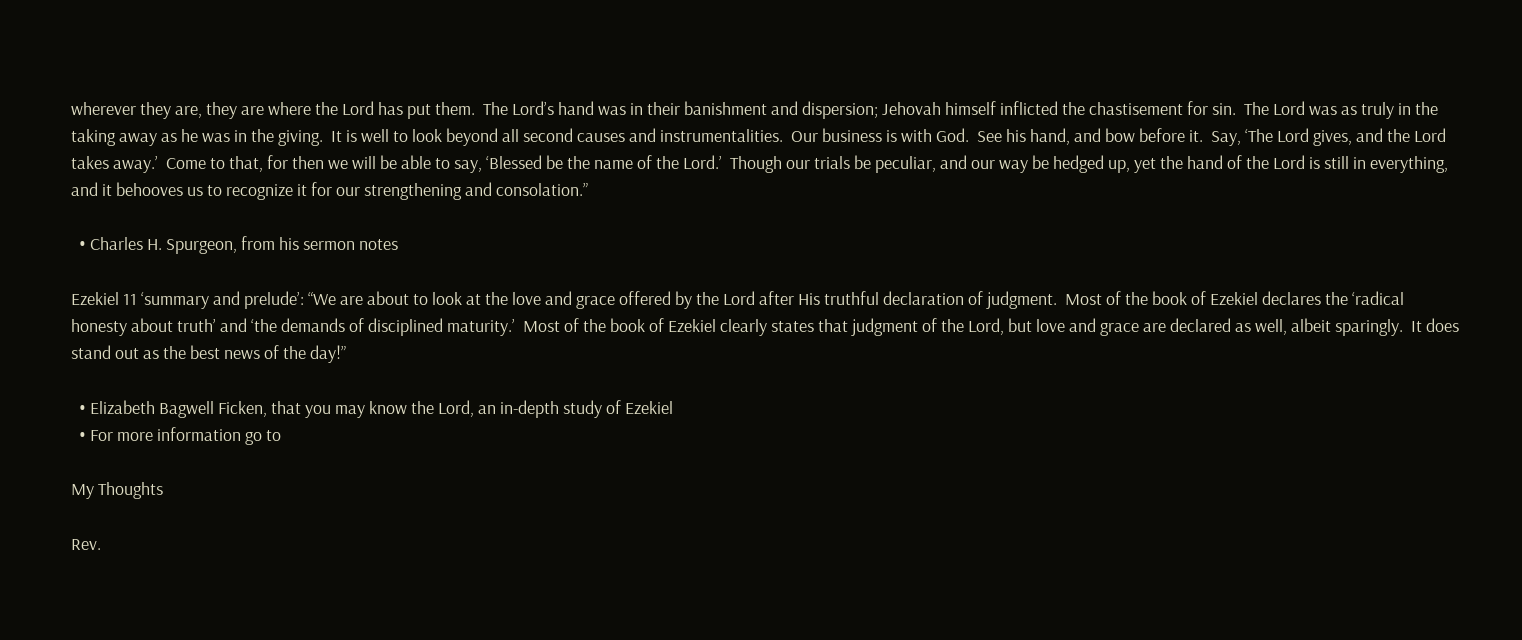wherever they are, they are where the Lord has put them.  The Lord’s hand was in their banishment and dispersion; Jehovah himself inflicted the chastisement for sin.  The Lord was as truly in the taking away as he was in the giving.  It is well to look beyond all second causes and instrumentalities.  Our business is with God.  See his hand, and bow before it.  Say, ‘The Lord gives, and the Lord takes away.’  Come to that, for then we will be able to say, ‘Blessed be the name of the Lord.’  Though our trials be peculiar, and our way be hedged up, yet the hand of the Lord is still in everything, and it behooves us to recognize it for our strengthening and consolation.”

  • Charles H. Spurgeon, from his sermon notes

Ezekiel 11 ‘summary and prelude’: “We are about to look at the love and grace offered by the Lord after His truthful declaration of judgment.  Most of the book of Ezekiel declares the ‘radical honesty about truth’ and ‘the demands of disciplined maturity.’  Most of the book of Ezekiel clearly states that judgment of the Lord, but love and grace are declared as well, albeit sparingly.  It does stand out as the best news of the day!”

  • Elizabeth Bagwell Ficken, that you may know the Lord, an in-depth study of Ezekiel
  • For more information go to

My Thoughts

Rev.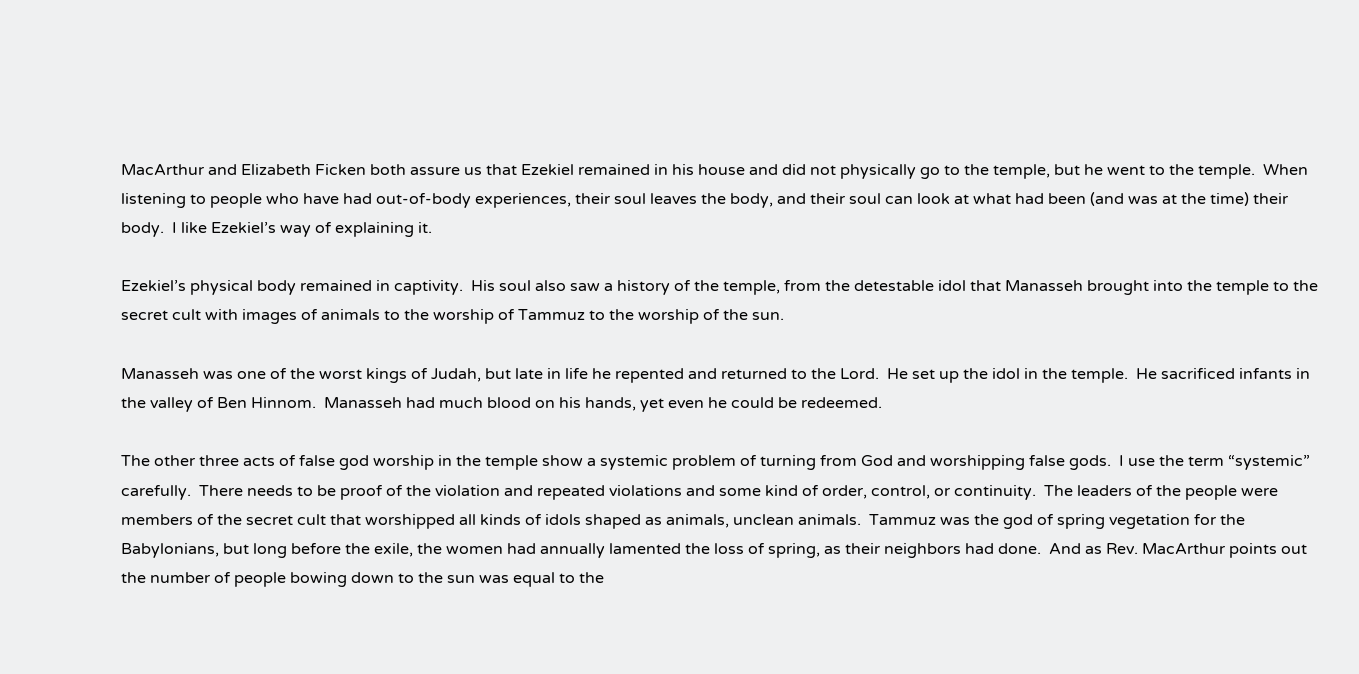MacArthur and Elizabeth Ficken both assure us that Ezekiel remained in his house and did not physically go to the temple, but he went to the temple.  When listening to people who have had out-of-body experiences, their soul leaves the body, and their soul can look at what had been (and was at the time) their body.  I like Ezekiel’s way of explaining it.

Ezekiel’s physical body remained in captivity.  His soul also saw a history of the temple, from the detestable idol that Manasseh brought into the temple to the secret cult with images of animals to the worship of Tammuz to the worship of the sun.

Manasseh was one of the worst kings of Judah, but late in life he repented and returned to the Lord.  He set up the idol in the temple.  He sacrificed infants in the valley of Ben Hinnom.  Manasseh had much blood on his hands, yet even he could be redeemed.

The other three acts of false god worship in the temple show a systemic problem of turning from God and worshipping false gods.  I use the term “systemic” carefully.  There needs to be proof of the violation and repeated violations and some kind of order, control, or continuity.  The leaders of the people were members of the secret cult that worshipped all kinds of idols shaped as animals, unclean animals.  Tammuz was the god of spring vegetation for the Babylonians, but long before the exile, the women had annually lamented the loss of spring, as their neighbors had done.  And as Rev. MacArthur points out the number of people bowing down to the sun was equal to the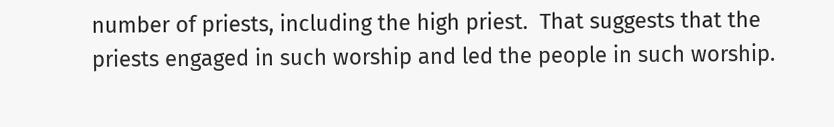number of priests, including the high priest.  That suggests that the priests engaged in such worship and led the people in such worship.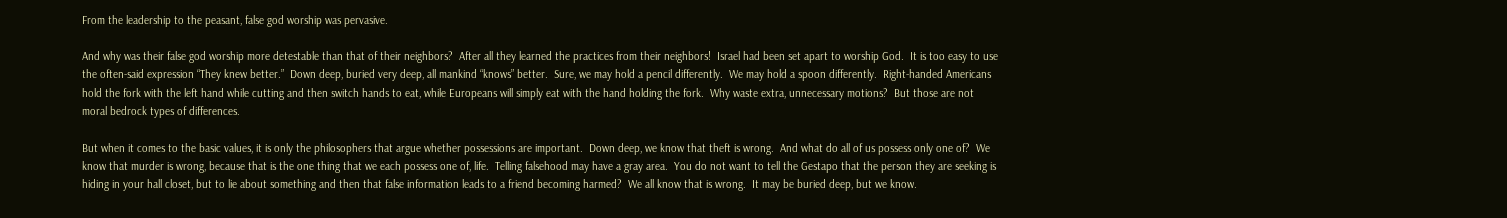From the leadership to the peasant, false god worship was pervasive.

And why was their false god worship more detestable than that of their neighbors?  After all they learned the practices from their neighbors!  Israel had been set apart to worship God.  It is too easy to use the often-said expression “They knew better.”  Down deep, buried very deep, all mankind “knows” better.  Sure, we may hold a pencil differently.  We may hold a spoon differently.  Right-handed Americans hold the fork with the left hand while cutting and then switch hands to eat, while Europeans will simply eat with the hand holding the fork.  Why waste extra, unnecessary motions?  But those are not moral bedrock types of differences.

But when it comes to the basic values, it is only the philosophers that argue whether possessions are important.  Down deep, we know that theft is wrong.  And what do all of us possess only one of?  We know that murder is wrong, because that is the one thing that we each possess one of, life.  Telling falsehood may have a gray area.  You do not want to tell the Gestapo that the person they are seeking is hiding in your hall closet, but to lie about something and then that false information leads to a friend becoming harmed?  We all know that is wrong.  It may be buried deep, but we know.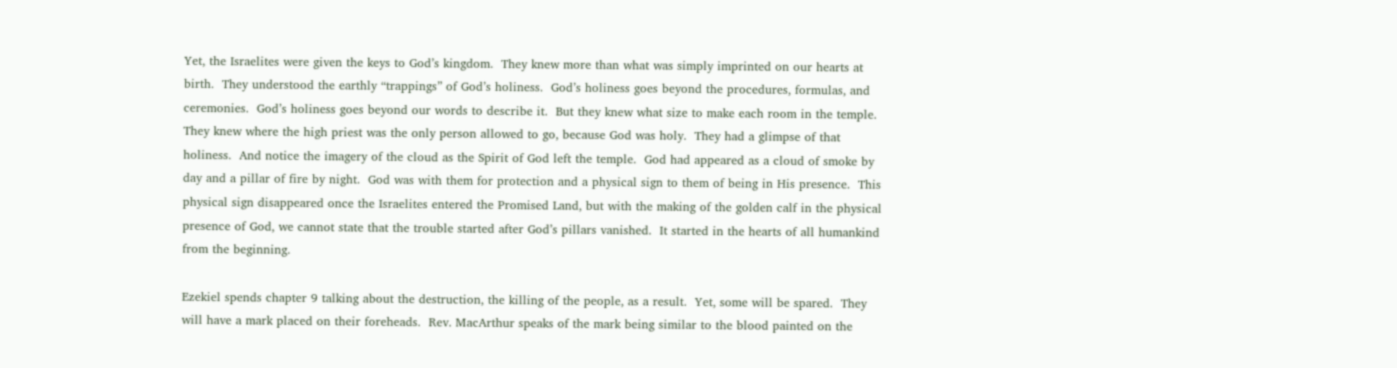Yet, the Israelites were given the keys to God’s kingdom.  They knew more than what was simply imprinted on our hearts at birth.  They understood the earthly “trappings” of God’s holiness.  God’s holiness goes beyond the procedures, formulas, and ceremonies.  God’s holiness goes beyond our words to describe it.  But they knew what size to make each room in the temple.  They knew where the high priest was the only person allowed to go, because God was holy.  They had a glimpse of that holiness.  And notice the imagery of the cloud as the Spirit of God left the temple.  God had appeared as a cloud of smoke by day and a pillar of fire by night.  God was with them for protection and a physical sign to them of being in His presence.  This physical sign disappeared once the Israelites entered the Promised Land, but with the making of the golden calf in the physical presence of God, we cannot state that the trouble started after God’s pillars vanished.  It started in the hearts of all humankind from the beginning.

Ezekiel spends chapter 9 talking about the destruction, the killing of the people, as a result.  Yet, some will be spared.  They will have a mark placed on their foreheads.  Rev. MacArthur speaks of the mark being similar to the blood painted on the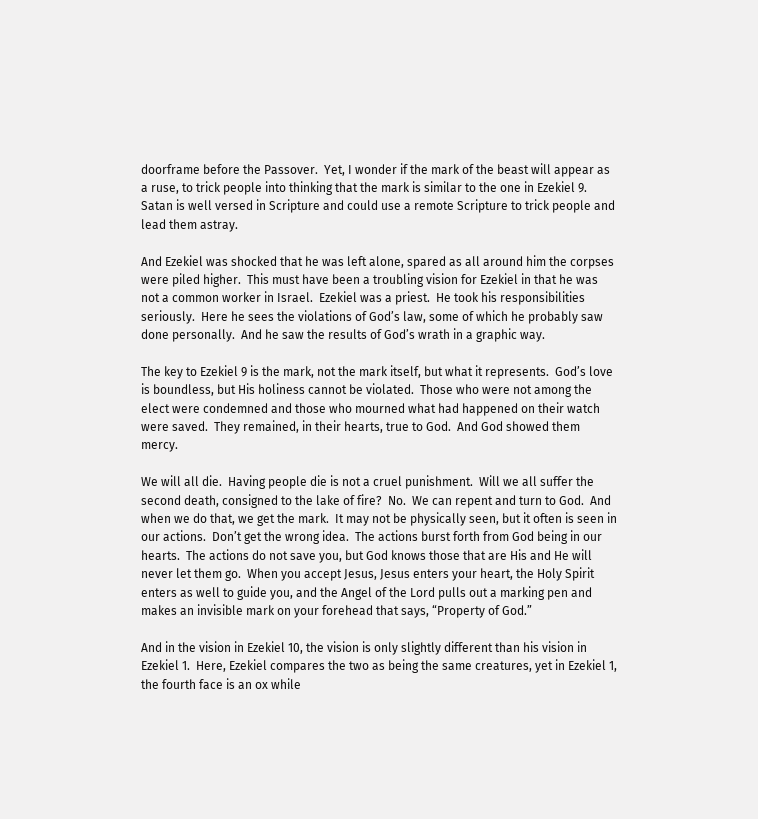doorframe before the Passover.  Yet, I wonder if the mark of the beast will appear as a ruse, to trick people into thinking that the mark is similar to the one in Ezekiel 9.  Satan is well versed in Scripture and could use a remote Scripture to trick people and lead them astray.

And Ezekiel was shocked that he was left alone, spared as all around him the corpses were piled higher.  This must have been a troubling vision for Ezekiel in that he was not a common worker in Israel.  Ezekiel was a priest.  He took his responsibilities seriously.  Here he sees the violations of God’s law, some of which he probably saw done personally.  And he saw the results of God’s wrath in a graphic way.

The key to Ezekiel 9 is the mark, not the mark itself, but what it represents.  God’s love is boundless, but His holiness cannot be violated.  Those who were not among the elect were condemned and those who mourned what had happened on their watch were saved.  They remained, in their hearts, true to God.  And God showed them mercy.

We will all die.  Having people die is not a cruel punishment.  Will we all suffer the second death, consigned to the lake of fire?  No.  We can repent and turn to God.  And when we do that, we get the mark.  It may not be physically seen, but it often is seen in our actions.  Don’t get the wrong idea.  The actions burst forth from God being in our hearts.  The actions do not save you, but God knows those that are His and He will never let them go.  When you accept Jesus, Jesus enters your heart, the Holy Spirit enters as well to guide you, and the Angel of the Lord pulls out a marking pen and makes an invisible mark on your forehead that says, “Property of God.”

And in the vision in Ezekiel 10, the vision is only slightly different than his vision in Ezekiel 1.  Here, Ezekiel compares the two as being the same creatures, yet in Ezekiel 1, the fourth face is an ox while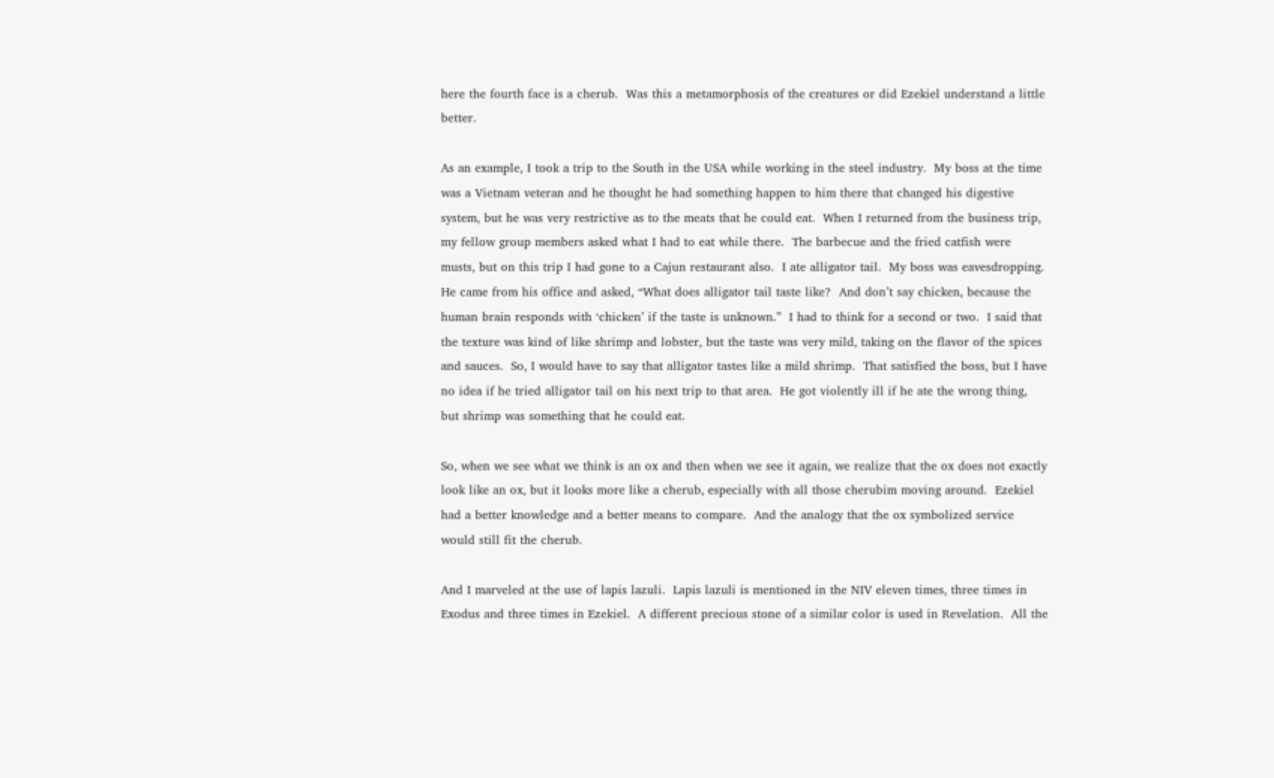here the fourth face is a cherub.  Was this a metamorphosis of the creatures or did Ezekiel understand a little better.

As an example, I took a trip to the South in the USA while working in the steel industry.  My boss at the time was a Vietnam veteran and he thought he had something happen to him there that changed his digestive system, but he was very restrictive as to the meats that he could eat.  When I returned from the business trip, my fellow group members asked what I had to eat while there.  The barbecue and the fried catfish were musts, but on this trip I had gone to a Cajun restaurant also.  I ate alligator tail.  My boss was eavesdropping.  He came from his office and asked, “What does alligator tail taste like?  And don’t say chicken, because the human brain responds with ‘chicken’ if the taste is unknown.”  I had to think for a second or two.  I said that the texture was kind of like shrimp and lobster, but the taste was very mild, taking on the flavor of the spices and sauces.  So, I would have to say that alligator tastes like a mild shrimp.  That satisfied the boss, but I have no idea if he tried alligator tail on his next trip to that area.  He got violently ill if he ate the wrong thing, but shrimp was something that he could eat.

So, when we see what we think is an ox and then when we see it again, we realize that the ox does not exactly look like an ox, but it looks more like a cherub, especially with all those cherubim moving around.  Ezekiel had a better knowledge and a better means to compare.  And the analogy that the ox symbolized service would still fit the cherub.

And I marveled at the use of lapis lazuli.  Lapis lazuli is mentioned in the NIV eleven times, three times in Exodus and three times in Ezekiel.  A different precious stone of a similar color is used in Revelation.  All the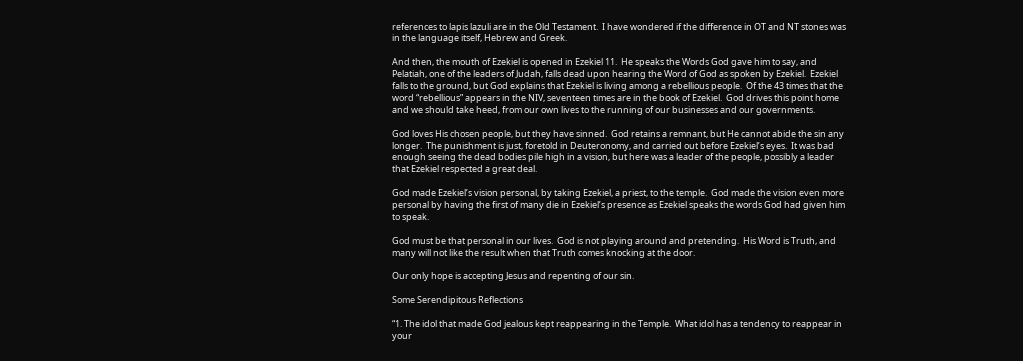references to lapis lazuli are in the Old Testament.  I have wondered if the difference in OT and NT stones was in the language itself, Hebrew and Greek.

And then, the mouth of Ezekiel is opened in Ezekiel 11.  He speaks the Words God gave him to say, and Pelatiah, one of the leaders of Judah, falls dead upon hearing the Word of God as spoken by Ezekiel.  Ezekiel falls to the ground, but God explains that Ezekiel is living among a rebellious people.  Of the 43 times that the word “rebellious” appears in the NIV, seventeen times are in the book of Ezekiel.  God drives this point home and we should take heed, from our own lives to the running of our businesses and our governments.

God loves His chosen people, but they have sinned.  God retains a remnant, but He cannot abide the sin any longer.  The punishment is just, foretold in Deuteronomy, and carried out before Ezekiel’s eyes.  It was bad enough seeing the dead bodies pile high in a vision, but here was a leader of the people, possibly a leader that Ezekiel respected a great deal.

God made Ezekiel’s vision personal, by taking Ezekiel, a priest, to the temple.  God made the vision even more personal by having the first of many die in Ezekiel’s presence as Ezekiel speaks the words God had given him to speak.

God must be that personal in our lives.  God is not playing around and pretending.  His Word is Truth, and many will not like the result when that Truth comes knocking at the door.

Our only hope is accepting Jesus and repenting of our sin.

Some Serendipitous Reflections

“1. The idol that made God jealous kept reappearing in the Temple.  What idol has a tendency to reappear in your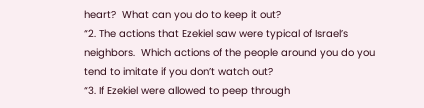heart?  What can you do to keep it out?
“2. The actions that Ezekiel saw were typical of Israel’s neighbors.  Which actions of the people around you do you tend to imitate if you don’t watch out?
“3. If Ezekiel were allowed to peep through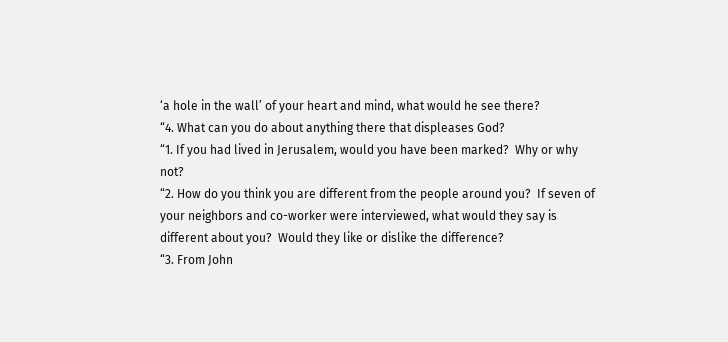‘a hole in the wall’ of your heart and mind, what would he see there?
“4. What can you do about anything there that displeases God?
“1. If you had lived in Jerusalem, would you have been marked?  Why or why not?
“2. How do you think you are different from the people around you?  If seven of your neighbors and co-worker were interviewed, what would they say is different about you?  Would they like or dislike the difference?
“3. From John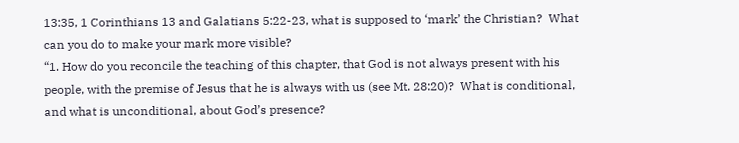13:35, 1 Corinthians 13 and Galatians 5:22-23, what is supposed to ‘mark’ the Christian?  What can you do to make your mark more visible?
“1. How do you reconcile the teaching of this chapter, that God is not always present with his people, with the premise of Jesus that he is always with us (see Mt. 28:20)?  What is conditional, and what is unconditional, about God’s presence?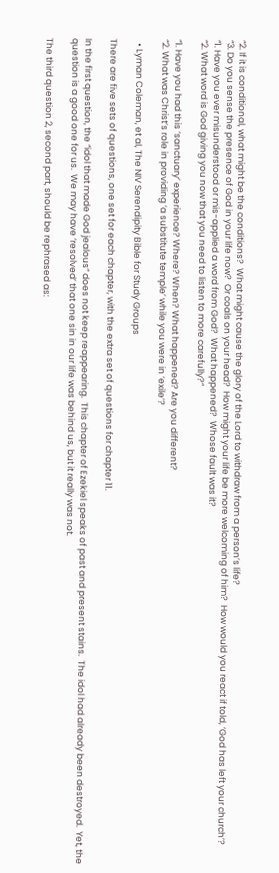“2. If it is conditional, what might be the conditions?  What might cause the glory of the Lord to withdraw from a person’s life?
“3. Do you sense the presence of God in your life now?  Or coals on your head?  How might your life be more welcoming of him?  How would you react if told, ‘God has left your church’?
“1. Have you ever misunderstood or mis-applied a word from God?  What happened?  Whose fault was it?
“2. What word is God giving you now that you need to listen to more carefully?”

“1. Have you had this ‘sanctuary’ experience? Where? When? What happened? Are you different?
“2. What was Christ’s role in providing ‘a substitute temple’ while you were in ‘exile’?

  • Lyman Coleman, et al, The NIV Serendipity Bible for Study Groups

There are five sets of questions, one set for each chapter, with the extra set of questions for chapter 11.

In the first question, the “idol that made God jealous” does not keep reappearing.  This chapter of Ezekiel speaks of past and present stains.  The idol had already been destroyed.  Yet, the question is a good one for us.  We may have ‘resolved’ that one sin in our life was behind us, but it really was not.

The third question 2, second part, should be rephrased as: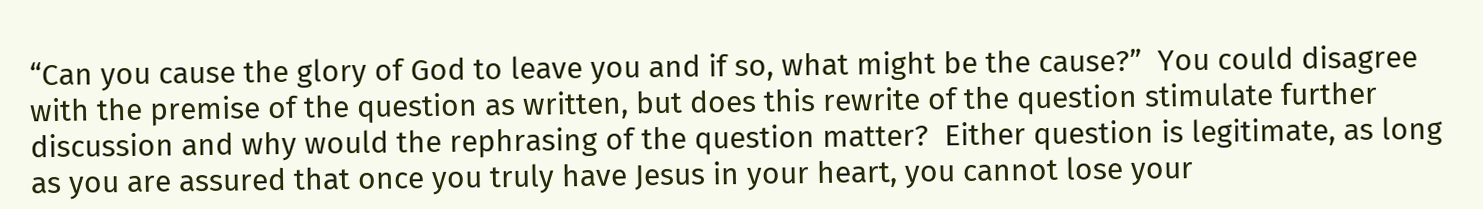“Can you cause the glory of God to leave you and if so, what might be the cause?”  You could disagree with the premise of the question as written, but does this rewrite of the question stimulate further discussion and why would the rephrasing of the question matter?  Either question is legitimate, as long as you are assured that once you truly have Jesus in your heart, you cannot lose your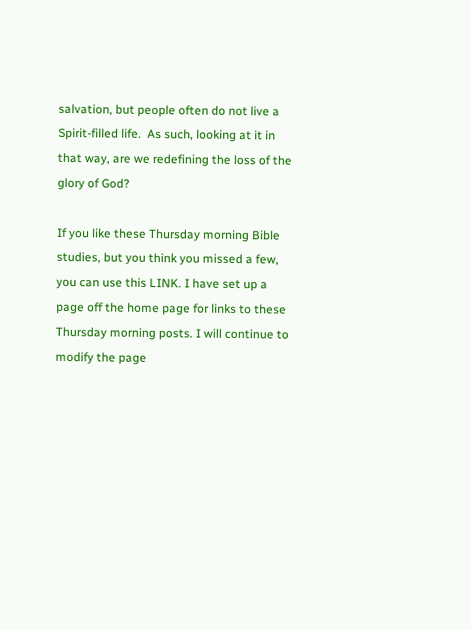salvation, but people often do not live a Spirit-filled life.  As such, looking at it in that way, are we redefining the loss of the glory of God?

If you like these Thursday morning Bible studies, but you think you missed a few, you can use this LINK. I have set up a page off the home page for links to these Thursday morning posts. I will continue to modify the page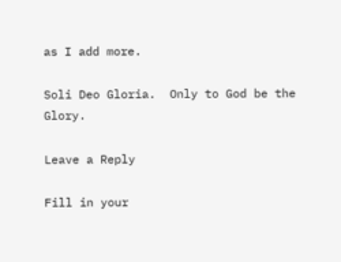as I add more.

Soli Deo Gloria.  Only to God be the Glory.

Leave a Reply

Fill in your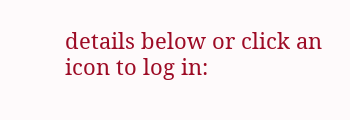details below or click an icon to log in: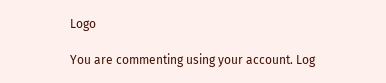Logo

You are commenting using your account. Log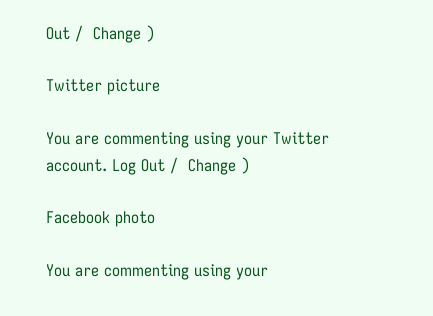Out /  Change )

Twitter picture

You are commenting using your Twitter account. Log Out /  Change )

Facebook photo

You are commenting using your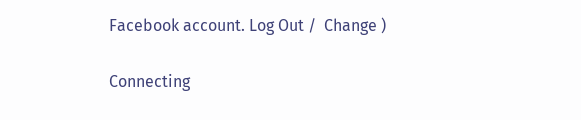Facebook account. Log Out /  Change )

Connecting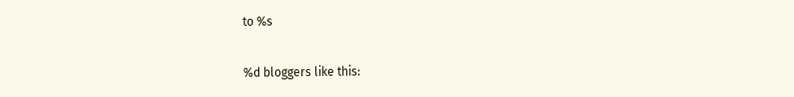to %s

%d bloggers like this: